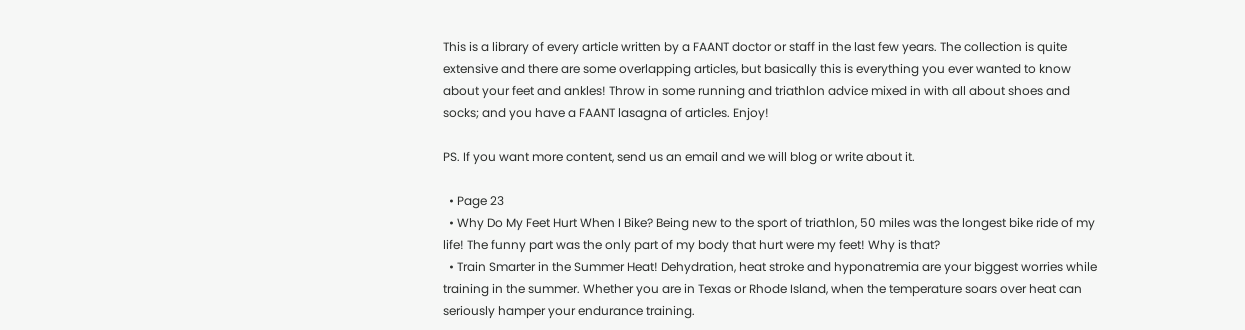This is a library of every article written by a FAANT doctor or staff in the last few years. The collection is quite extensive and there are some overlapping articles, but basically this is everything you ever wanted to know about your feet and ankles! Throw in some running and triathlon advice mixed in with all about shoes and socks; and you have a FAANT lasagna of articles. Enjoy!

PS. If you want more content, send us an email and we will blog or write about it.

  • Page 23
  • Why Do My Feet Hurt When I Bike? Being new to the sport of triathlon, 50 miles was the longest bike ride of my life! The funny part was the only part of my body that hurt were my feet! Why is that?
  • Train Smarter in the Summer Heat! Dehydration, heat stroke and hyponatremia are your biggest worries while training in the summer. Whether you are in Texas or Rhode Island, when the temperature soars over heat can seriously hamper your endurance training.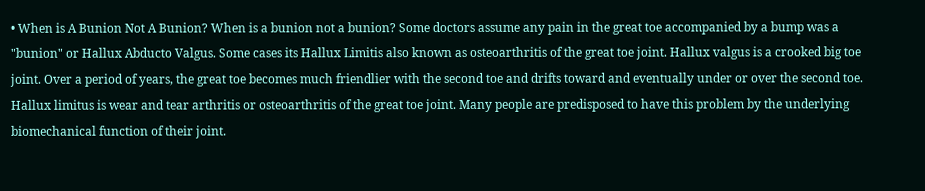• When is A Bunion Not A Bunion? When is a bunion not a bunion? Some doctors assume any pain in the great toe accompanied by a bump was a "bunion" or Hallux Abducto Valgus. Some cases its Hallux Limitis also known as osteoarthritis of the great toe joint. Hallux valgus is a crooked big toe joint. Over a period of years, the great toe becomes much friendlier with the second toe and drifts toward and eventually under or over the second toe. Hallux limitus is wear and tear arthritis or osteoarthritis of the great toe joint. Many people are predisposed to have this problem by the underlying biomechanical function of their joint.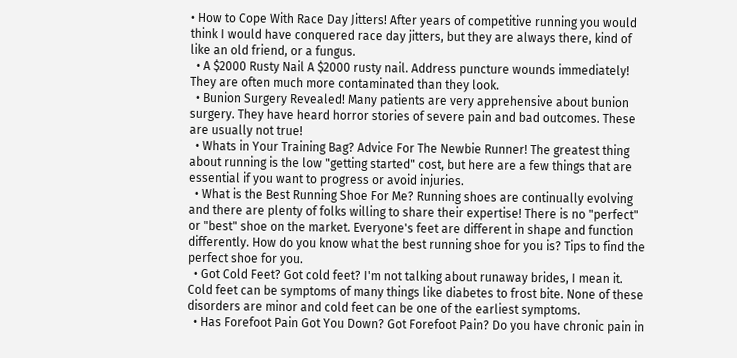• How to Cope With Race Day Jitters! After years of competitive running you would think I would have conquered race day jitters, but they are always there, kind of like an old friend, or a fungus.
  • A $2000 Rusty Nail A $2000 rusty nail. Address puncture wounds immediately! They are often much more contaminated than they look.
  • Bunion Surgery Revealed! Many patients are very apprehensive about bunion surgery. They have heard horror stories of severe pain and bad outcomes. These are usually not true!
  • Whats in Your Training Bag? Advice For The Newbie Runner! The greatest thing about running is the low "getting started" cost, but here are a few things that are essential if you want to progress or avoid injuries.
  • What is the Best Running Shoe For Me? Running shoes are continually evolving and there are plenty of folks willing to share their expertise! There is no "perfect" or "best" shoe on the market. Everyone's feet are different in shape and function differently. How do you know what the best running shoe for you is? Tips to find the perfect shoe for you.
  • Got Cold Feet? Got cold feet? I'm not talking about runaway brides, I mean it. Cold feet can be symptoms of many things like diabetes to frost bite. None of these disorders are minor and cold feet can be one of the earliest symptoms.
  • Has Forefoot Pain Got You Down? Got Forefoot Pain? Do you have chronic pain in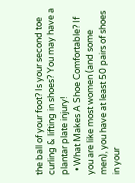the ball of your foot? Is your second toe curling & lifting in shoes? You may have a plantar plate injury!
  • What Makes A Shoe Comfortable? If you are like most women (and some men), you have at least 50 pairs of shoes in your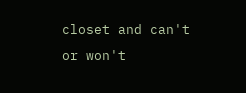closet and can't or won't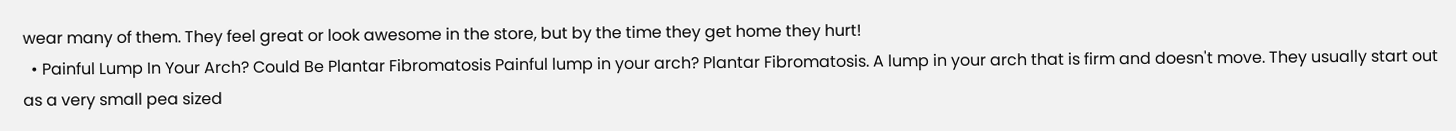wear many of them. They feel great or look awesome in the store, but by the time they get home they hurt!
  • Painful Lump In Your Arch? Could Be Plantar Fibromatosis Painful lump in your arch? Plantar Fibromatosis. A lump in your arch that is firm and doesn't move. They usually start out as a very small pea sized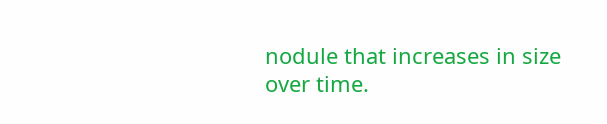nodule that increases in size over time.